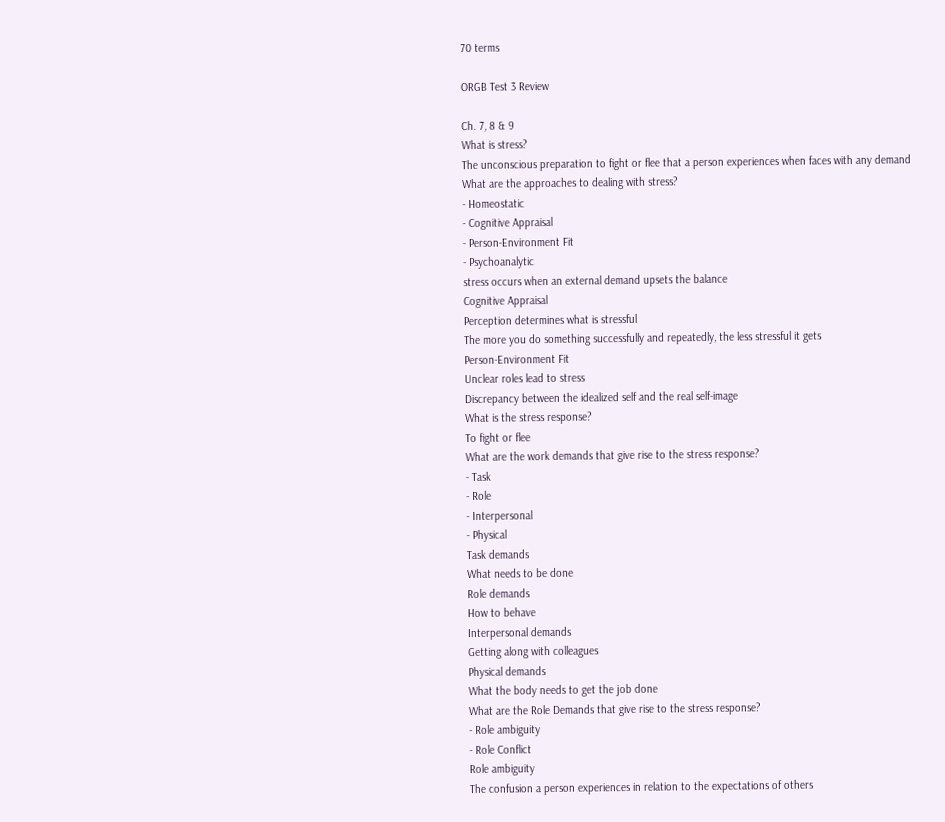70 terms

ORGB Test 3 Review

Ch. 7, 8 & 9
What is stress?
The unconscious preparation to fight or flee that a person experiences when faces with any demand
What are the approaches to dealing with stress?
- Homeostatic
- Cognitive Appraisal
- Person-Environment Fit
- Psychoanalytic
stress occurs when an external demand upsets the balance
Cognitive Appraisal
Perception determines what is stressful
The more you do something successfully and repeatedly, the less stressful it gets
Person-Environment Fit
Unclear roles lead to stress
Discrepancy between the idealized self and the real self-image
What is the stress response?
To fight or flee
What are the work demands that give rise to the stress response?
- Task
- Role
- Interpersonal
- Physical
Task demands
What needs to be done
Role demands
How to behave
Interpersonal demands
Getting along with colleagues
Physical demands
What the body needs to get the job done
What are the Role Demands that give rise to the stress response?
- Role ambiguity
- Role Conflict
Role ambiguity
The confusion a person experiences in relation to the expectations of others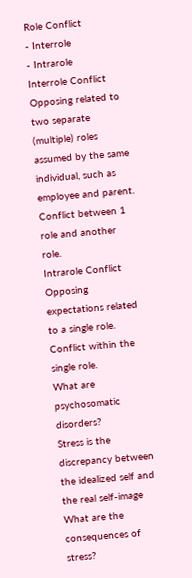Role Conflict
- Interrole
- Intrarole
Interrole Conflict
Opposing related to two separate (multiple) roles assumed by the same individual, such as employee and parent. Conflict between 1 role and another role.
Intrarole Conflict
Opposing expectations related to a single role. Conflict within the single role.
What are psychosomatic disorders?
Stress is the discrepancy between the idealized self and the real self-image
What are the consequences of stress?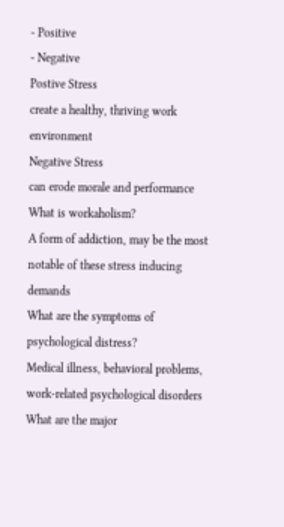- Positive
- Negative
Postive Stress
create a healthy, thriving work environment
Negative Stress
can erode morale and performance
What is workaholism?
A form of addiction, may be the most notable of these stress inducing demands
What are the symptoms of psychological distress?
Medical illness, behavioral problems, work-related psychological disorders
What are the major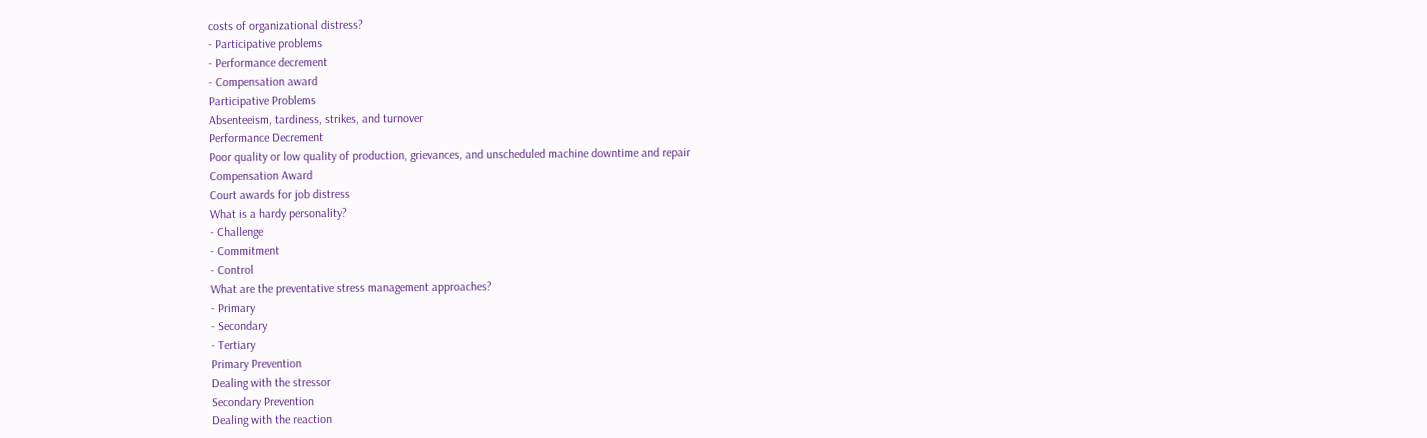costs of organizational distress?
- Participative problems
- Performance decrement
- Compensation award
Participative Problems
Absenteeism, tardiness, strikes, and turnover
Performance Decrement
Poor quality or low quality of production, grievances, and unscheduled machine downtime and repair
Compensation Award
Court awards for job distress
What is a hardy personality?
- Challenge
- Commitment
- Control
What are the preventative stress management approaches?
- Primary
- Secondary
- Tertiary
Primary Prevention
Dealing with the stressor
Secondary Prevention
Dealing with the reaction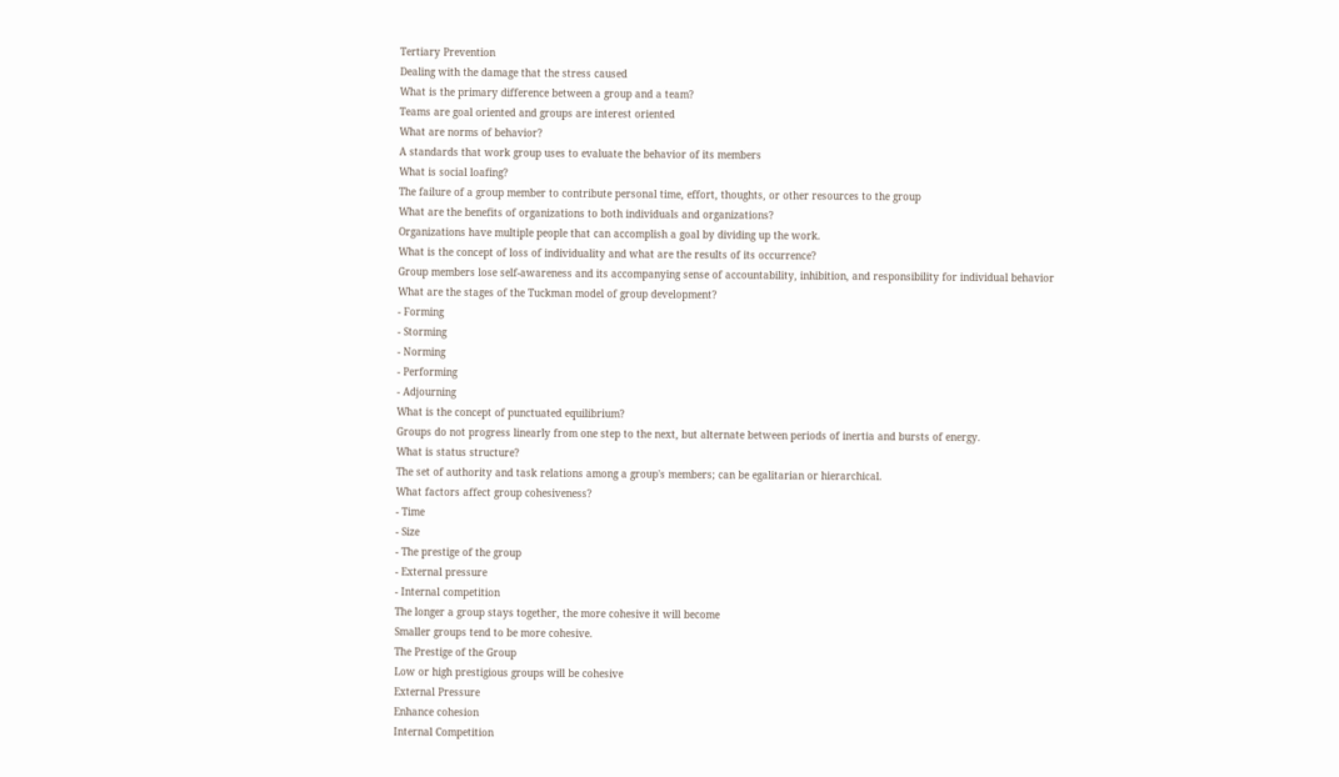Tertiary Prevention
Dealing with the damage that the stress caused
What is the primary difference between a group and a team?
Teams are goal oriented and groups are interest oriented
What are norms of behavior?
A standards that work group uses to evaluate the behavior of its members
What is social loafing?
The failure of a group member to contribute personal time, effort, thoughts, or other resources to the group
What are the benefits of organizations to both individuals and organizations?
Organizations have multiple people that can accomplish a goal by dividing up the work.
What is the concept of loss of individuality and what are the results of its occurrence?
Group members lose self-awareness and its accompanying sense of accountability, inhibition, and responsibility for individual behavior
What are the stages of the Tuckman model of group development?
- Forming
- Storming
- Norming
- Performing
- Adjourning
What is the concept of punctuated equilibrium?
Groups do not progress linearly from one step to the next, but alternate between periods of inertia and bursts of energy.
What is status structure?
The set of authority and task relations among a group's members; can be egalitarian or hierarchical.
What factors affect group cohesiveness?
- Time
- Size
- The prestige of the group
- External pressure
- Internal competition
The longer a group stays together, the more cohesive it will become
Smaller groups tend to be more cohesive.
The Prestige of the Group
Low or high prestigious groups will be cohesive
External Pressure
Enhance cohesion
Internal Competition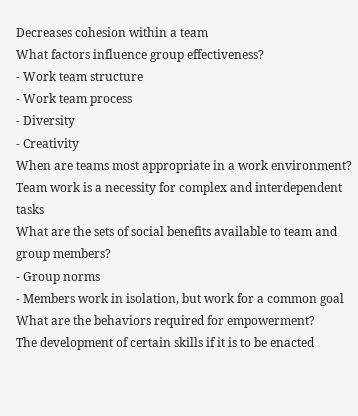Decreases cohesion within a team
What factors influence group effectiveness?
- Work team structure
- Work team process
- Diversity
- Creativity
When are teams most appropriate in a work environment?
Team work is a necessity for complex and interdependent tasks
What are the sets of social benefits available to team and group members?
- Group norms
- Members work in isolation, but work for a common goal
What are the behaviors required for empowerment?
The development of certain skills if it is to be enacted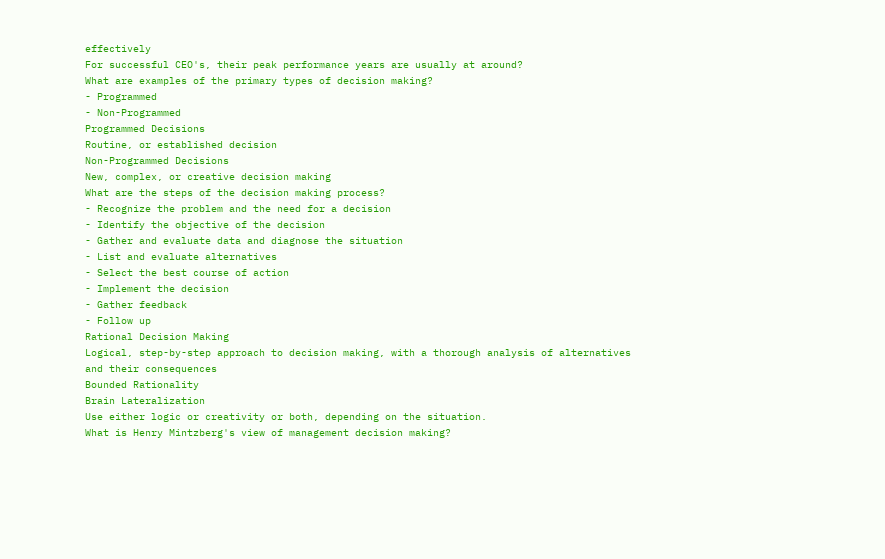effectively
For successful CEO's, their peak performance years are usually at around?
What are examples of the primary types of decision making?
- Programmed
- Non-Programmed
Programmed Decisions
Routine, or established decision
Non-Programmed Decisions
New, complex, or creative decision making
What are the steps of the decision making process?
- Recognize the problem and the need for a decision
- Identify the objective of the decision
- Gather and evaluate data and diagnose the situation
- List and evaluate alternatives
- Select the best course of action
- Implement the decision
- Gather feedback
- Follow up
Rational Decision Making
Logical, step-by-step approach to decision making, with a thorough analysis of alternatives and their consequences
Bounded Rationality
Brain Lateralization
Use either logic or creativity or both, depending on the situation.
What is Henry Mintzberg's view of management decision making?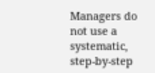Managers do not use a systematic, step-by-step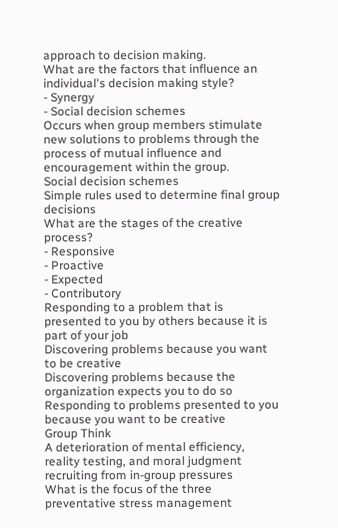approach to decision making.
What are the factors that influence an individual's decision making style?
- Synergy
- Social decision schemes
Occurs when group members stimulate new solutions to problems through the process of mutual influence and encouragement within the group.
Social decision schemes
Simple rules used to determine final group decisions
What are the stages of the creative process?
- Responsive
- Proactive
- Expected
- Contributory
Responding to a problem that is presented to you by others because it is part of your job
Discovering problems because you want to be creative
Discovering problems because the organization expects you to do so
Responding to problems presented to you because you want to be creative
Group Think
A deterioration of mental efficiency, reality testing, and moral judgment recruiting from in-group pressures
What is the focus of the three preventative stress management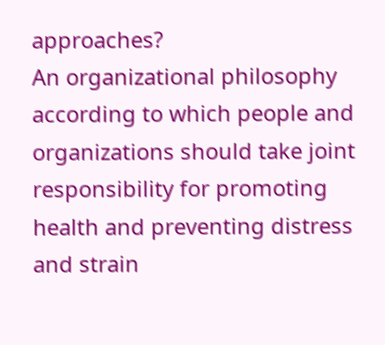approaches?
An organizational philosophy according to which people and organizations should take joint responsibility for promoting health and preventing distress and strain